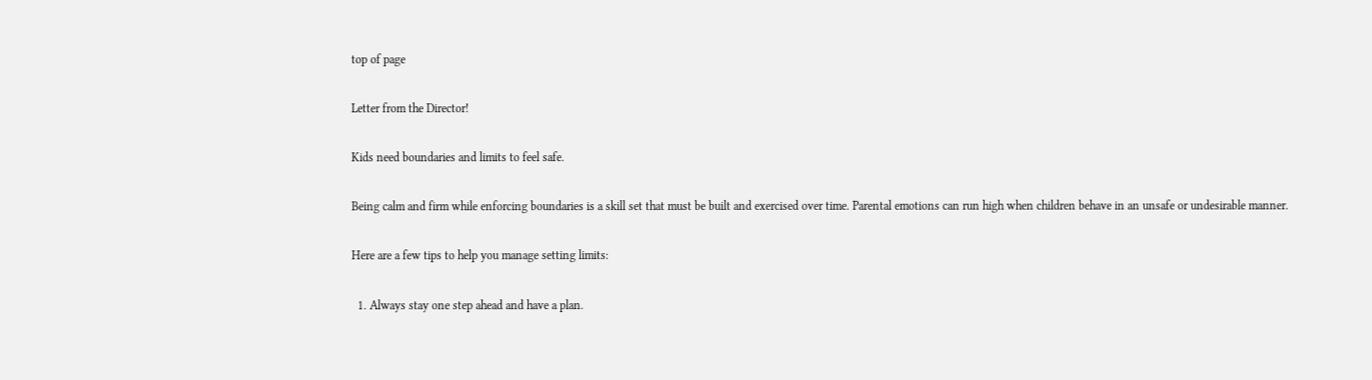top of page

Letter from the Director!

Kids need boundaries and limits to feel safe.

Being calm and firm while enforcing boundaries is a skill set that must be built and exercised over time. Parental emotions can run high when children behave in an unsafe or undesirable manner.

Here are a few tips to help you manage setting limits:

  1. Always stay one step ahead and have a plan.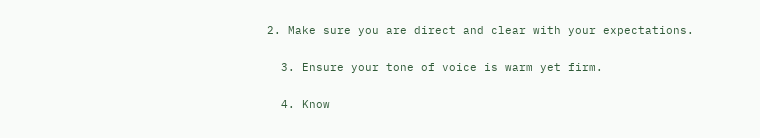2. Make sure you are direct and clear with your expectations.

  3. Ensure your tone of voice is warm yet firm.

  4. Know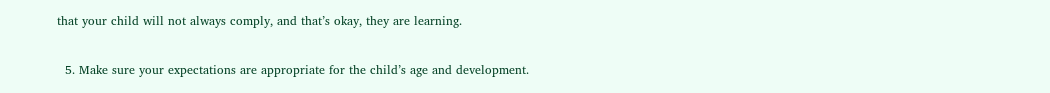that your child will not always comply, and that’s okay, they are learning.

  5. Make sure your expectations are appropriate for the child’s age and development.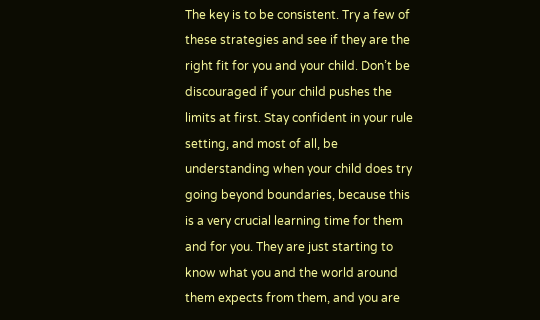The key is to be consistent. Try a few of these strategies and see if they are the right fit for you and your child. Don’t be discouraged if your child pushes the limits at first. Stay confident in your rule setting, and most of all, be understanding when your child does try going beyond boundaries, because this is a very crucial learning time for them and for you. They are just starting to know what you and the world around them expects from them, and you are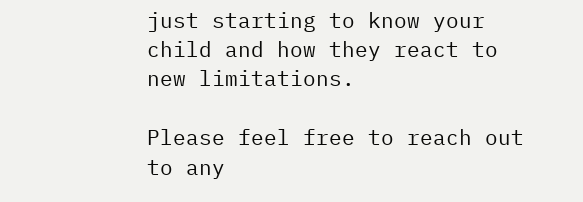just starting to know your child and how they react to new limitations.

Please feel free to reach out to any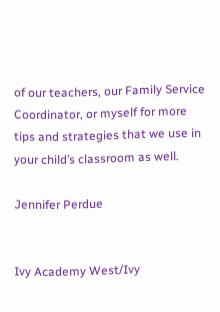of our teachers, our Family Service Coordinator, or myself for more tips and strategies that we use in your child’s classroom as well.

Jennifer Perdue


Ivy Academy West/Ivy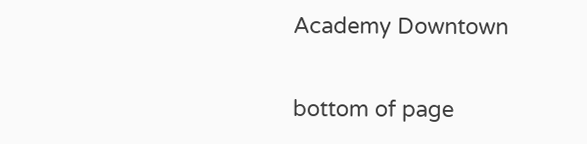Academy Downtown

bottom of page